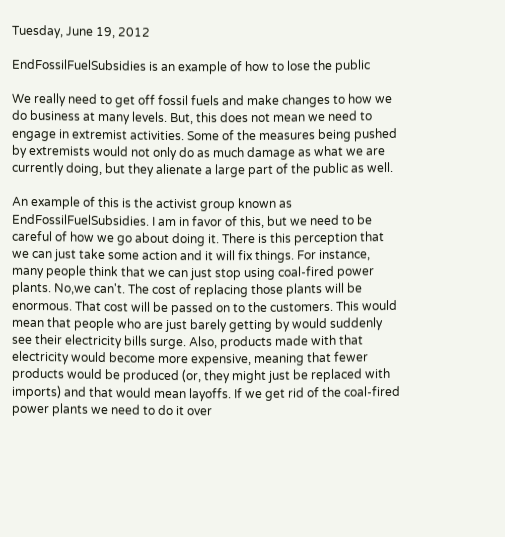Tuesday, June 19, 2012

EndFossilFuelSubsidies is an example of how to lose the public

We really need to get off fossil fuels and make changes to how we do business at many levels. But, this does not mean we need to engage in extremist activities. Some of the measures being pushed by extremists would not only do as much damage as what we are currently doing, but they alienate a large part of the public as well.

An example of this is the activist group known as EndFossilFuelSubsidies. I am in favor of this, but we need to be careful of how we go about doing it. There is this perception that we can just take some action and it will fix things. For instance, many people think that we can just stop using coal-fired power plants. No,we can't. The cost of replacing those plants will be enormous. That cost will be passed on to the customers. This would mean that people who are just barely getting by would suddenly see their electricity bills surge. Also, products made with that electricity would become more expensive, meaning that fewer products would be produced (or, they might just be replaced with imports) and that would mean layoffs. If we get rid of the coal-fired power plants we need to do it over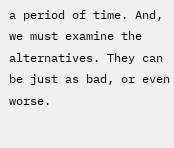a period of time. And, we must examine the alternatives. They can be just as bad, or even worse.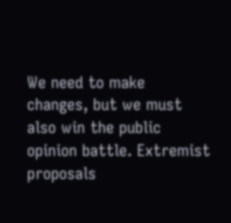We need to make changes, but we must also win the public opinion battle. Extremist proposals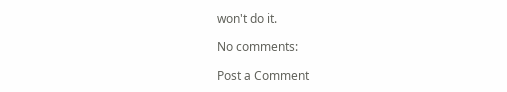won't do it.

No comments:

Post a Comment